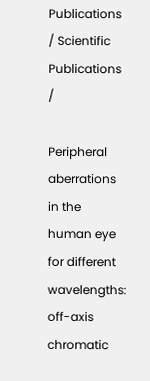Publications / Scientific Publications /

Peripheral aberrations in the human eye for different wavelengths: off-axis chromatic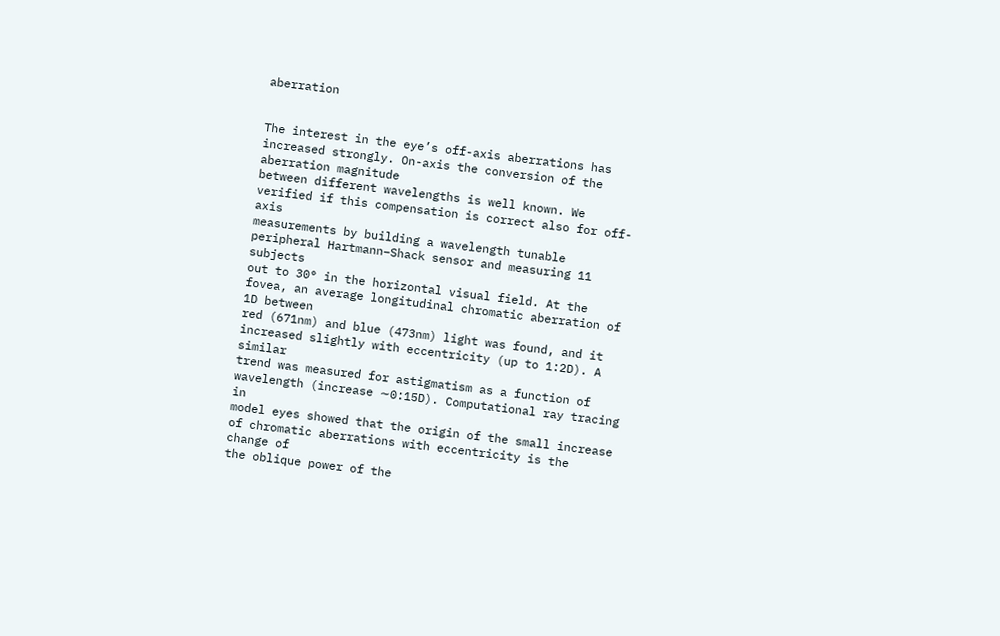aberration


The interest in the eye’s off-axis aberrations has increased strongly. On-axis the conversion of the aberration magnitude
between different wavelengths is well known. We verified if this compensation is correct also for off-axis
measurements by building a wavelength tunable peripheral Hartmann–Shack sensor and measuring 11 subjects
out to 30° in the horizontal visual field. At the fovea, an average longitudinal chromatic aberration of 1D between
red (671nm) and blue (473nm) light was found, and it increased slightly with eccentricity (up to 1:2D). A similar
trend was measured for astigmatism as a function of wavelength (increase ∼0:15D). Computational ray tracing in
model eyes showed that the origin of the small increase of chromatic aberrations with eccentricity is the change of
the oblique power of the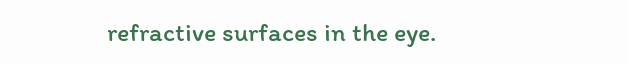refractive surfaces in the eye.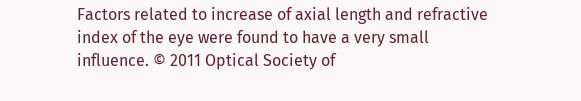Factors related to increase of axial length and refractive
index of the eye were found to have a very small influence. © 2011 Optical Society of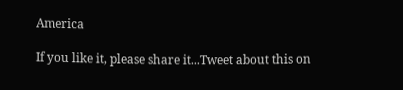America

If you like it, please share it...Tweet about this on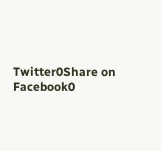Twitter0Share on Facebook0